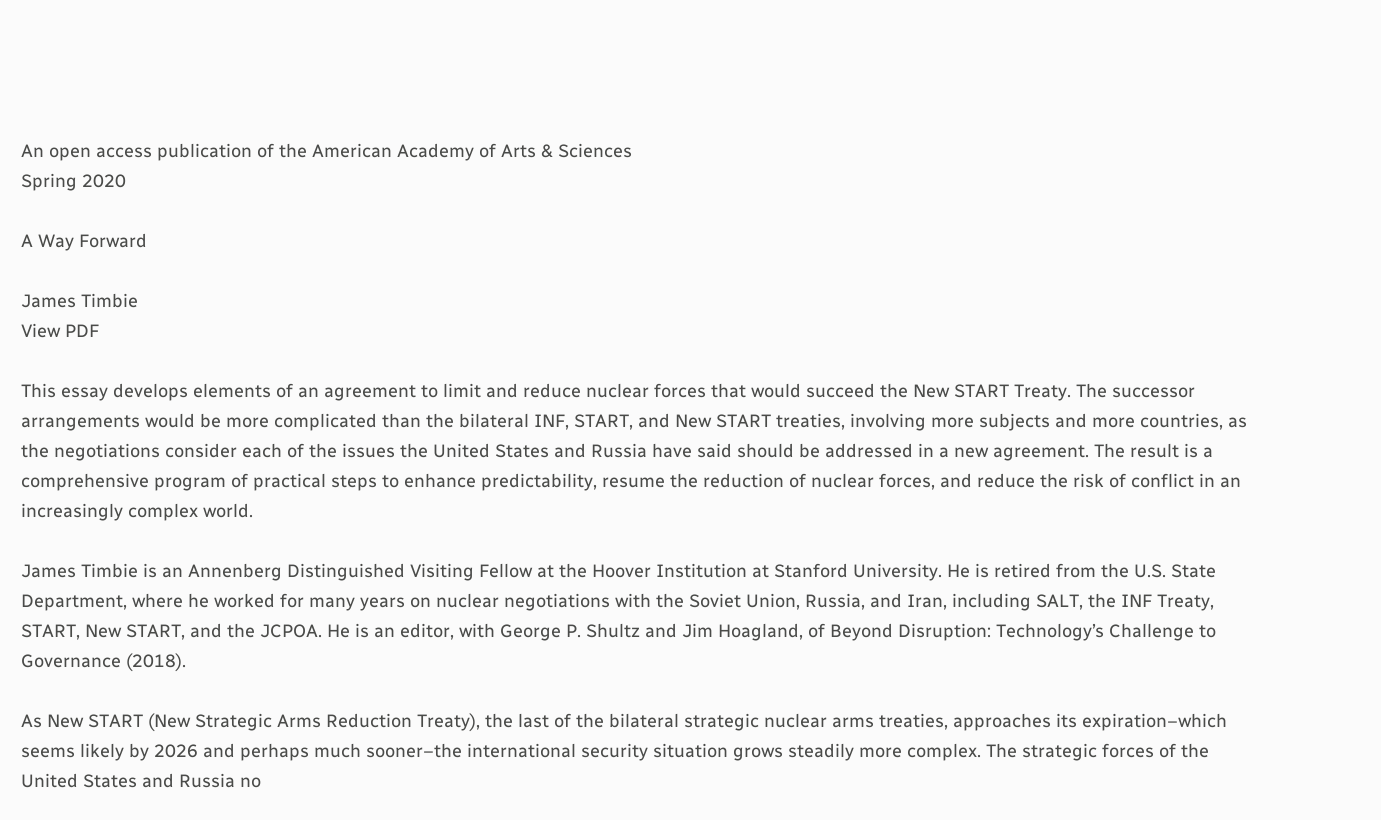An open access publication of the American Academy of Arts & Sciences
Spring 2020

A Way Forward

James Timbie
View PDF

This essay develops elements of an agreement to limit and reduce nuclear forces that would succeed the New START Treaty. The successor arrangements would be more complicated than the bilateral INF, START, and New START treaties, involving more subjects and more countries, as the negotiations consider each of the issues the United States and Russia have said should be addressed in a new agreement. The result is a comprehensive program of practical steps to enhance predictability, resume the reduction of nuclear forces, and reduce the risk of conflict in an increasingly complex world.

James Timbie is an Annenberg Distinguished Visiting Fellow at the Hoover Institution at Stanford University. He is retired from the U.S. State Department, where he worked for many years on nuclear negotiations with the Soviet Union, Russia, and Iran, including SALT, the INF Treaty, START, New START, and the JCPOA. He is an editor, with George P. Shultz and Jim Hoagland, of Beyond Disruption: Technology’s Challenge to Governance (2018).

As New START (New Strategic Arms Reduction Treaty), the last of the bilateral strategic nuclear arms treaties, approaches its expiration–which seems likely by 2026 and perhaps much sooner–the international security situation grows steadily more complex. The strategic forces of the United States and Russia no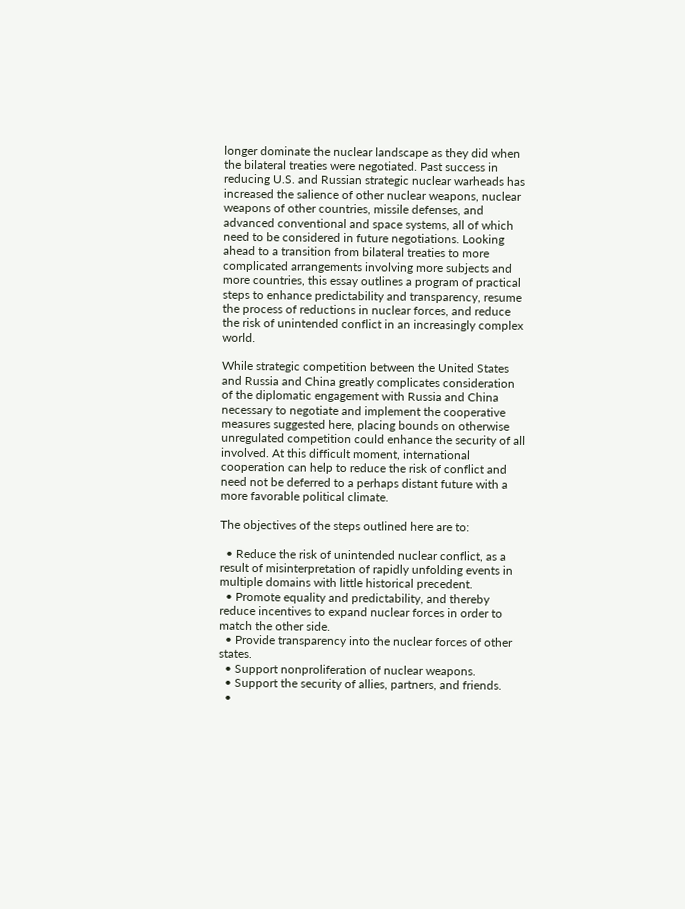longer dominate the nuclear landscape as they did when the bilateral treaties were negotiated. Past success in reducing U.S. and Russian strategic nuclear warheads has increased the salience of other nuclear weapons, nuclear weapons of other countries, missile defenses, and advanced conventional and space systems, all of which need to be considered in future negotiations. Looking ahead to a transition from bilateral treaties to more complicated arrangements involving more subjects and more countries, this essay outlines a program of practical steps to enhance predictability and transparency, resume the process of reductions in nuclear forces, and reduce the risk of unintended conflict in an increasingly complex world.

While strategic competition between the United States and Russia and China greatly complicates consideration of the diplomatic engagement with Russia and China necessary to negotiate and implement the cooperative measures suggested here, placing bounds on otherwise unregulated competition could enhance the security of all involved. At this difficult moment, international cooperation can help to reduce the risk of conflict and need not be deferred to a perhaps distant future with a more favorable political climate.

The objectives of the steps outlined here are to:

  • Reduce the risk of unintended nuclear conflict, as a result of misinterpretation of rapidly unfolding events in multiple domains with little historical precedent.
  • Promote equality and predictability, and thereby reduce incentives to expand nuclear forces in order to match the other side.
  • Provide transparency into the nuclear forces of other states.
  • Support nonproliferation of nuclear weapons.
  • Support the security of allies, partners, and friends.
  •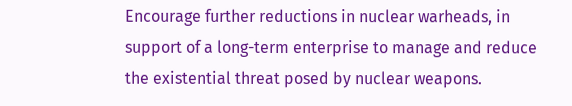Encourage further reductions in nuclear warheads, in support of a long-term enterprise to manage and reduce the existential threat posed by nuclear weapons.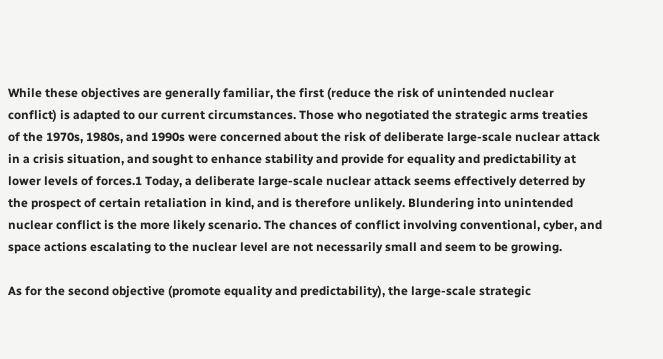While these objectives are generally familiar, the first (reduce the risk of unintended nuclear conflict) is adapted to our current circumstances. Those who negotiated the strategic arms treaties of the 1970s, 1980s, and 1990s were concerned about the risk of deliberate large-scale nuclear attack in a crisis situation, and sought to enhance stability and provide for equality and predictability at lower levels of forces.1 Today, a deliberate large-scale nuclear attack seems effectively deterred by the prospect of certain retaliation in kind, and is therefore unlikely. Blundering into unintended nuclear conflict is the more likely scenario. The chances of conflict involving conventional, cyber, and space actions escalating to the nuclear level are not necessarily small and seem to be growing.

As for the second objective (promote equality and predictability), the large-scale strategic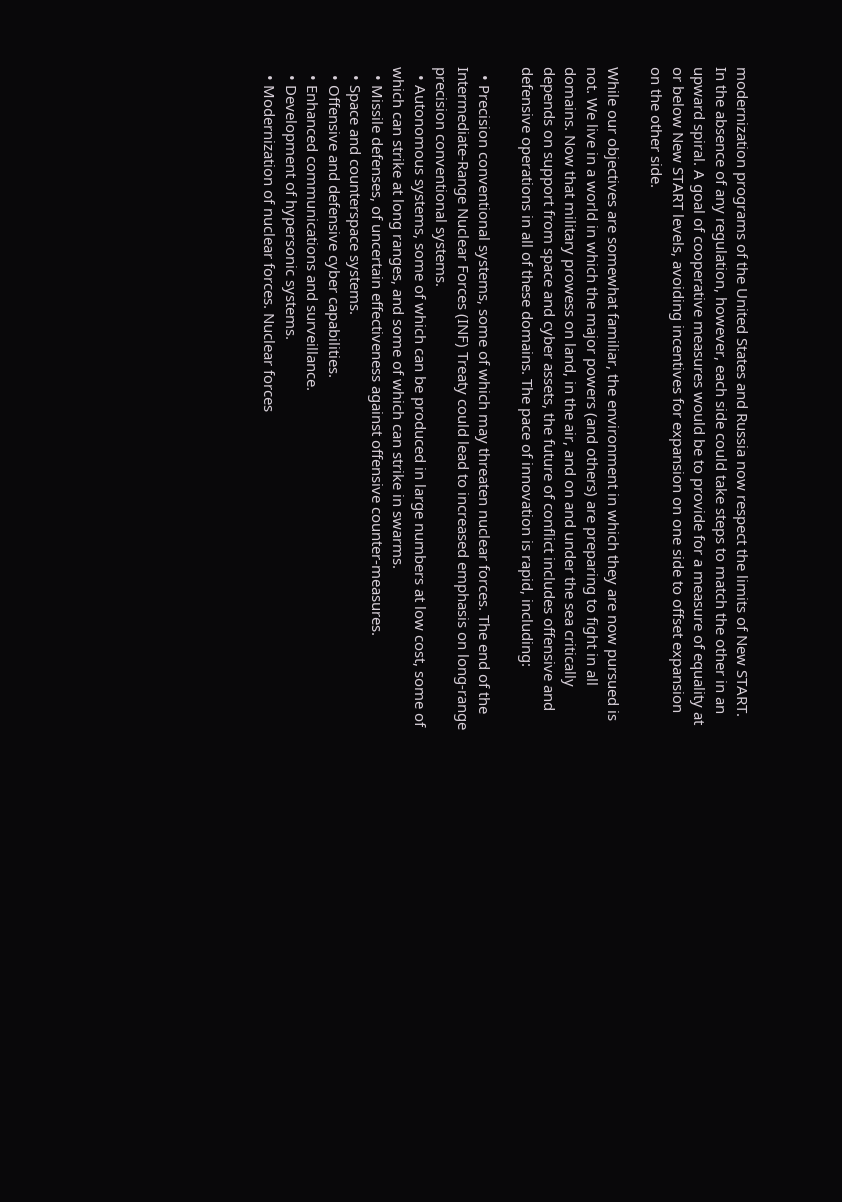modernization programs of the United States and Russia now respect the limits of New START. In the absence of any regulation, however, each side could take steps to match the other in an upward spiral. A goal of cooperative measures would be to provide for a measure of equality at or below New START levels, avoiding incentives for expansion on one side to offset expansion on the other side.

While our objectives are somewhat familiar, the environment in which they are now pursued is not. We live in a world in which the major powers (and others) are preparing to fight in all domains. Now that military prowess on land, in the air, and on and under the sea critically depends on support from space and cyber assets, the future of conflict includes offensive and defensive operations in all of these domains. The pace of innovation is rapid, including:

  • Precision conventional systems, some of which may threaten nuclear forces. The end of the Intermediate-Range Nuclear Forces (INF) Treaty could lead to increased emphasis on long-range precision conventional systems.
  • Autonomous systems, some of which can be produced in large numbers at low cost, some of which can strike at long ranges, and some of which can strike in swarms.
  • Missile defenses, of uncertain effectiveness against offensive counter-measures.
  • Space and counterspace systems.
  • Offensive and defensive cyber capabilities.
  • Enhanced communications and surveillance.
  • Development of hypersonic systems.
  • Modernization of nuclear forces. Nuclear forces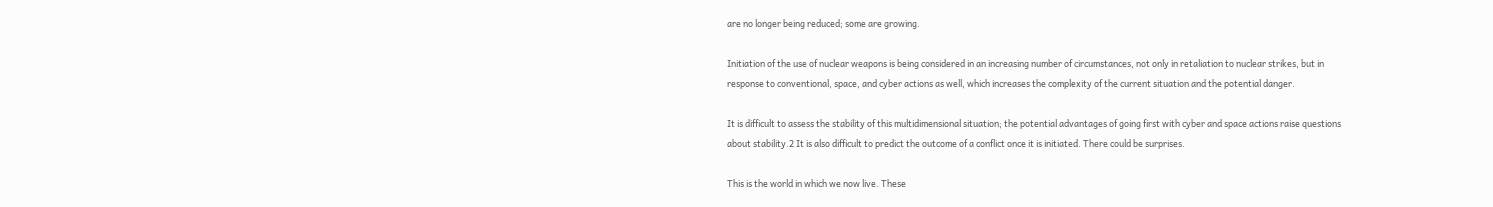are no longer being reduced; some are growing.

Initiation of the use of nuclear weapons is being considered in an increasing number of circumstances, not only in retaliation to nuclear strikes, but in response to conventional, space, and cyber actions as well, which increases the complexity of the current situation and the potential danger.

It is difficult to assess the stability of this multidimensional situation; the potential advantages of going first with cyber and space actions raise questions about stability.2 It is also difficult to predict the outcome of a conflict once it is initiated. There could be surprises.

This is the world in which we now live. These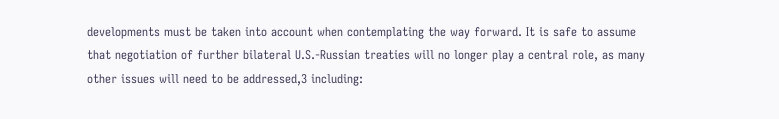developments must be taken into account when contemplating the way forward. It is safe to assume that negotiation of further bilateral U.S.-Russian treaties will no longer play a central role, as many other issues will need to be addressed,3 including: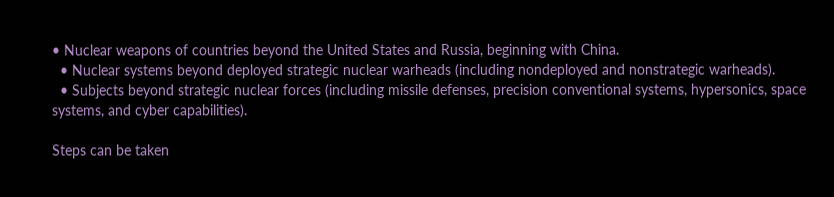• Nuclear weapons of countries beyond the United States and Russia, beginning with China.
  • Nuclear systems beyond deployed strategic nuclear warheads (including nondeployed and nonstrategic warheads).
  • Subjects beyond strategic nuclear forces (including missile defenses, precision conventional systems, hypersonics, space systems, and cyber capabilities).

Steps can be taken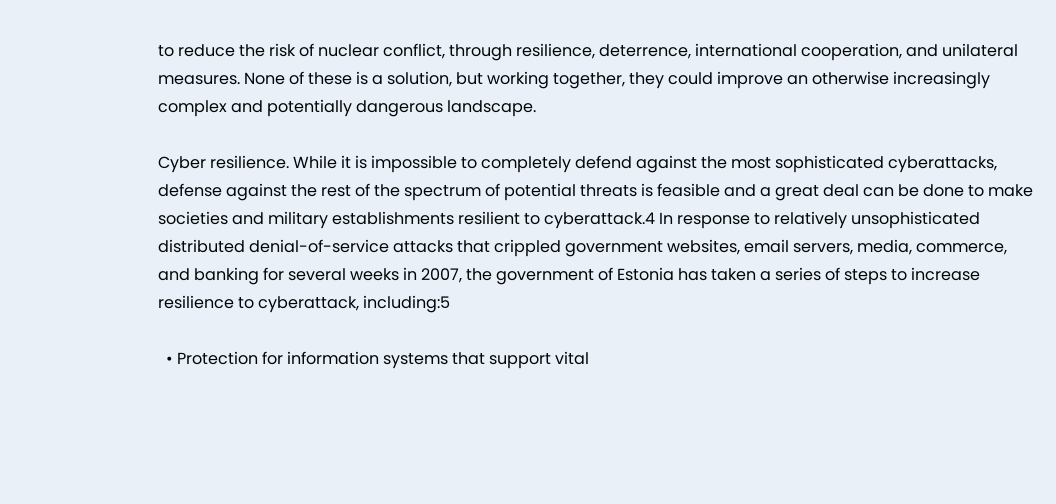to reduce the risk of nuclear conflict, through resilience, deterrence, international cooperation, and unilateral measures. None of these is a solution, but working together, they could improve an otherwise increasingly complex and potentially dangerous landscape.

Cyber resilience. While it is impossible to completely defend against the most sophisticated cyberattacks, defense against the rest of the spectrum of potential threats is feasible and a great deal can be done to make societies and military establishments resilient to cyberattack.4 In response to relatively unsophisticated distributed denial-of-service attacks that crippled government websites, email servers, media, commerce, and banking for several weeks in 2007, the government of Estonia has taken a series of steps to increase resilience to cyberattack, including:5

  • Protection for information systems that support vital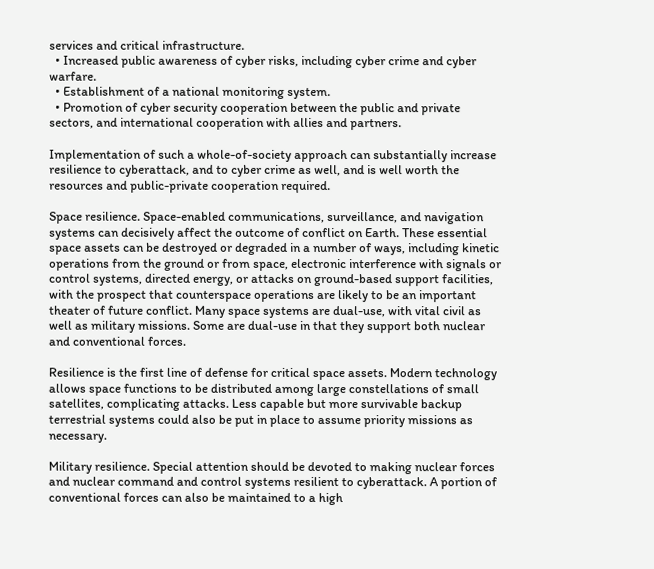services and critical infrastructure.
  • Increased public awareness of cyber risks, including cyber crime and cyber warfare.
  • Establishment of a national monitoring system.
  • Promotion of cyber security cooperation between the public and private sectors, and international cooperation with allies and partners.

Implementation of such a whole-of-society approach can substantially increase resilience to cyberattack, and to cyber crime as well, and is well worth the resources and public-private cooperation required.

Space resilience. Space-enabled communications, surveillance, and navigation systems can decisively affect the outcome of conflict on Earth. These essential space assets can be destroyed or degraded in a number of ways, including kinetic operations from the ground or from space, electronic interference with signals or control systems, directed energy, or attacks on ground-based support facilities, with the prospect that counterspace operations are likely to be an important theater of future conflict. Many space systems are dual-use, with vital civil as well as military missions. Some are dual-use in that they support both nuclear and conventional forces.

Resilience is the first line of defense for critical space assets. Modern technology allows space functions to be distributed among large constellations of small satellites, complicating attacks. Less capable but more survivable backup terrestrial systems could also be put in place to assume priority missions as necessary.

Military resilience. Special attention should be devoted to making nuclear forces and nuclear command and control systems resilient to cyberattack. A portion of conventional forces can also be maintained to a high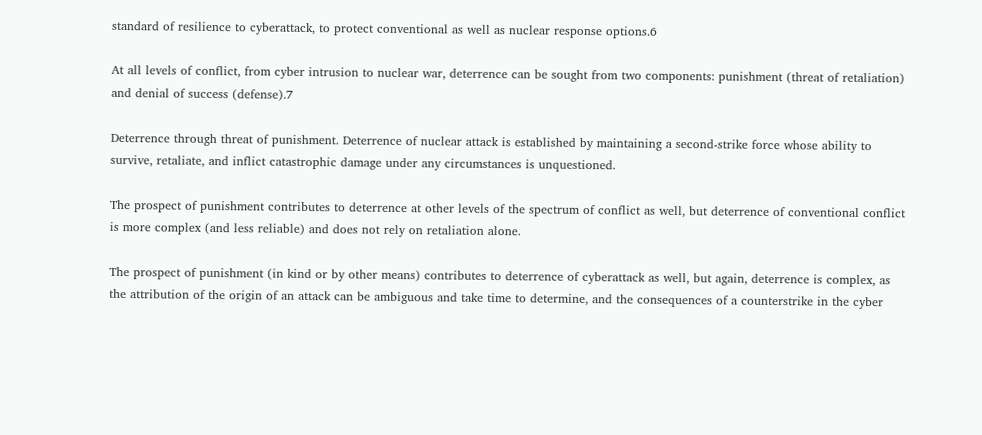standard of resilience to cyberattack, to protect conventional as well as nuclear response options.6

At all levels of conflict, from cyber intrusion to nuclear war, deterrence can be sought from two components: punishment (threat of retaliation) and denial of success (defense).7

Deterrence through threat of punishment. Deterrence of nuclear attack is established by maintaining a second-strike force whose ability to survive, retaliate, and inflict catastrophic damage under any circumstances is unquestioned.

The prospect of punishment contributes to deterrence at other levels of the spectrum of conflict as well, but deterrence of conventional conflict is more complex (and less reliable) and does not rely on retaliation alone.

The prospect of punishment (in kind or by other means) contributes to deterrence of cyberattack as well, but again, deterrence is complex, as the attribution of the origin of an attack can be ambiguous and take time to determine, and the consequences of a counterstrike in the cyber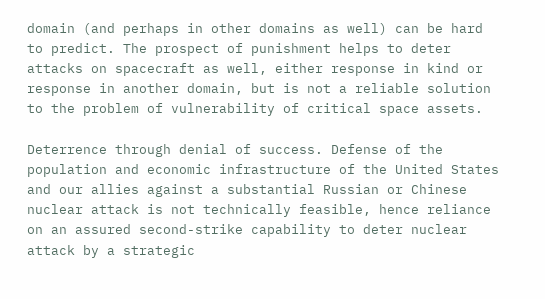domain (and perhaps in other domains as well) can be hard to predict. The prospect of punishment helps to deter attacks on spacecraft as well, either response in kind or response in another domain, but is not a reliable solution to the problem of vulnerability of critical space assets.

Deterrence through denial of success. Defense of the population and economic infrastructure of the United States and our allies against a substantial Russian or Chinese nuclear attack is not technically feasible, hence reliance on an assured second-strike capability to deter nuclear attack by a strategic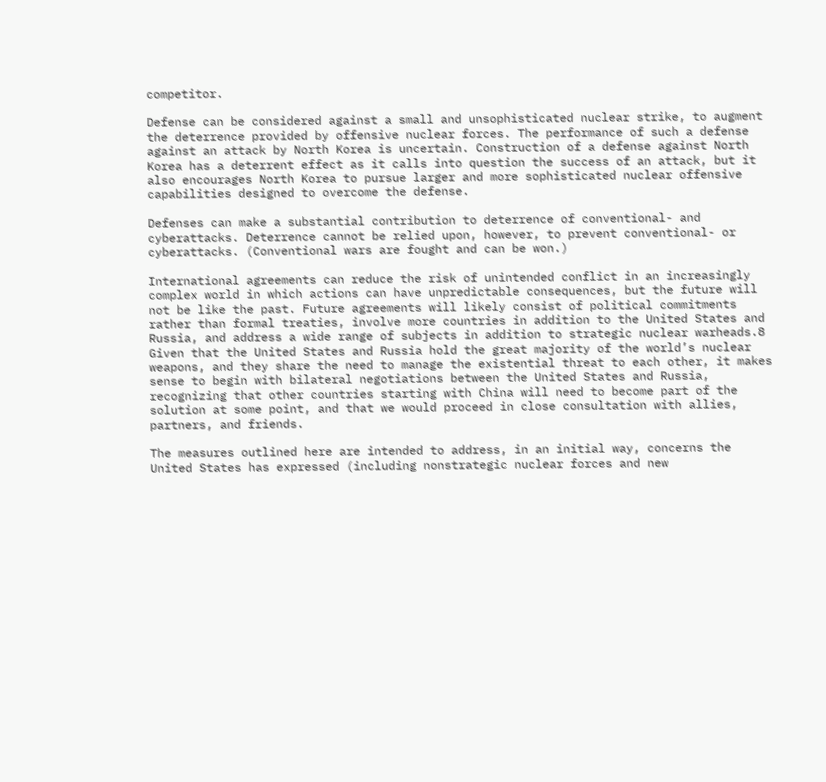competitor.

Defense can be considered against a small and unsophisticated nuclear strike, to augment the deterrence provided by offensive nuclear forces. The performance of such a defense against an attack by North Korea is uncertain. Construction of a defense against North Korea has a deterrent effect as it calls into question the success of an attack, but it also encourages North Korea to pursue larger and more sophisticated nuclear offensive capabilities designed to overcome the defense.

Defenses can make a substantial contribution to deterrence of conventional- and cyberattacks. Deterrence cannot be relied upon, however, to prevent conventional- or cyberattacks. (Conventional wars are fought and can be won.)

International agreements can reduce the risk of unintended conflict in an increasingly complex world in which actions can have unpredictable consequences, but the future will not be like the past. Future agreements will likely consist of political commitments rather than formal treaties, involve more countries in addition to the United States and Russia, and address a wide range of subjects in addition to strategic nuclear warheads.8 Given that the United States and Russia hold the great majority of the world’s nuclear weapons, and they share the need to manage the existential threat to each other, it makes sense to begin with bilateral negotiations between the United States and Russia, recognizing that other countries starting with China will need to become part of the solution at some point, and that we would proceed in close consultation with allies, partners, and friends.

The measures outlined here are intended to address, in an initial way, concerns the United States has expressed (including nonstrategic nuclear forces and new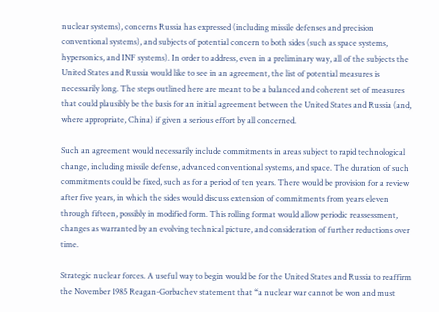nuclear systems), concerns Russia has expressed (including missile defenses and precision conventional systems), and subjects of potential concern to both sides (such as space systems, hypersonics, and INF systems). In order to address, even in a preliminary way, all of the subjects the United States and Russia would like to see in an agreement, the list of potential measures is necessarily long. The steps outlined here are meant to be a balanced and coherent set of measures that could plausibly be the basis for an initial agreement between the United States and Russia (and, where appropriate, China) if given a serious effort by all concerned.

Such an agreement would necessarily include commitments in areas subject to rapid technological change, including missile defense, advanced conventional systems, and space. The duration of such commitments could be fixed, such as for a period of ten years. There would be provision for a review after five years, in which the sides would discuss extension of commitments from years eleven through fifteen, possibly in modified form. This rolling format would allow periodic reassessment, changes as warranted by an evolving technical picture, and consideration of further reductions over time.

Strategic nuclear forces. A useful way to begin would be for the United States and Russia to reaffirm the November 1985 Reagan-Gorbachev statement that “a nuclear war cannot be won and must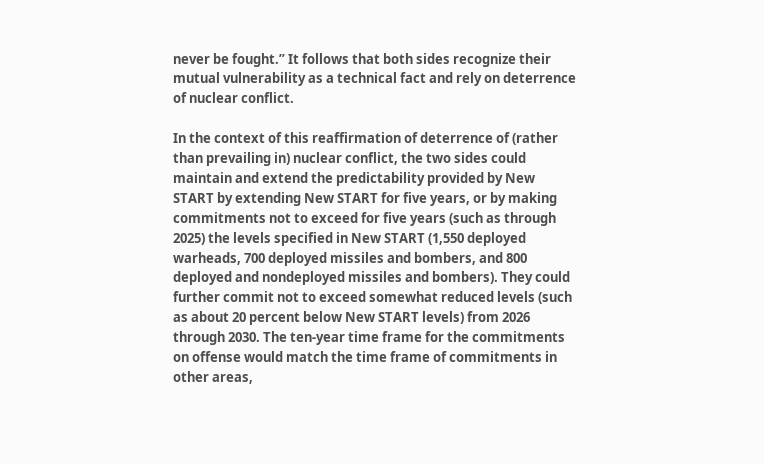never be fought.” It follows that both sides recognize their mutual vulnerability as a technical fact and rely on deterrence of nuclear conflict.

In the context of this reaffirmation of deterrence of (rather than prevailing in) nuclear conflict, the two sides could maintain and extend the predictability provided by New START by extending New START for five years, or by making commitments not to exceed for five years (such as through 2025) the levels specified in New START (1,550 deployed warheads, 700 deployed missiles and bombers, and 800 deployed and nondeployed missiles and bombers). They could further commit not to exceed somewhat reduced levels (such as about 20 percent below New START levels) from 2026 through 2030. The ten-year time frame for the commitments on offense would match the time frame of commitments in other areas,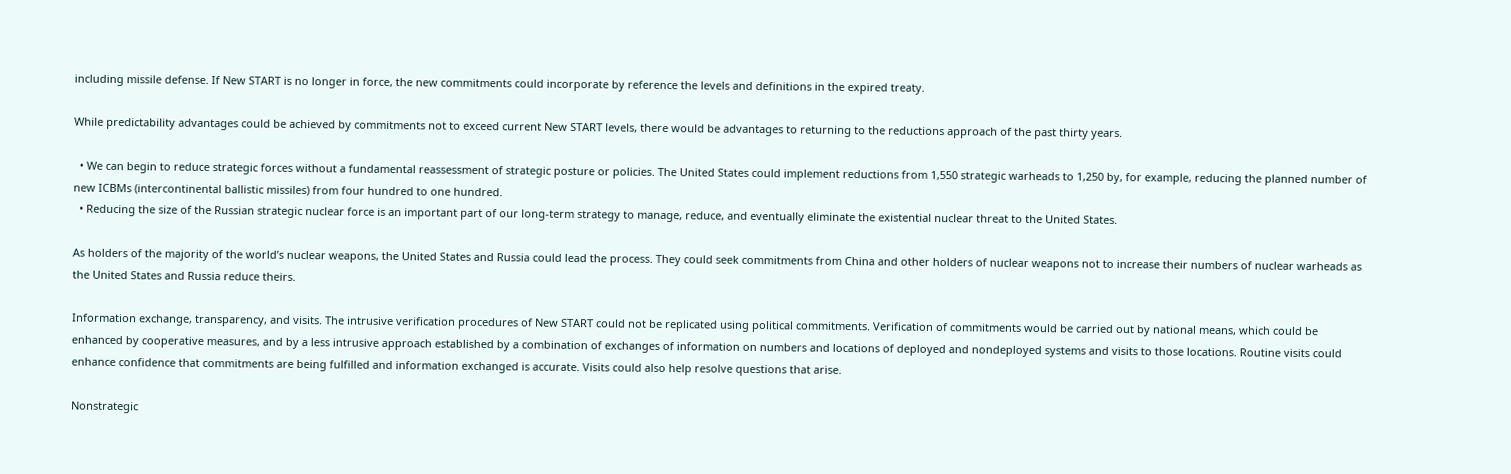including missile defense. If New START is no longer in force, the new commitments could incorporate by reference the levels and definitions in the expired treaty.

While predictability advantages could be achieved by commitments not to exceed current New START levels, there would be advantages to returning to the reductions approach of the past thirty years.

  • We can begin to reduce strategic forces without a fundamental reassessment of strategic posture or policies. The United States could implement reductions from 1,550 strategic warheads to 1,250 by, for example, reducing the planned number of new ICBMs (intercontinental ballistic missiles) from four hundred to one hundred.
  • Reducing the size of the Russian strategic nuclear force is an important part of our long-term strategy to manage, reduce, and eventually eliminate the existential nuclear threat to the United States.

As holders of the majority of the world’s nuclear weapons, the United States and Russia could lead the process. They could seek commitments from China and other holders of nuclear weapons not to increase their numbers of nuclear warheads as the United States and Russia reduce theirs.

Information exchange, transparency, and visits. The intrusive verification procedures of New START could not be replicated using political commitments. Verification of commitments would be carried out by national means, which could be enhanced by cooperative measures, and by a less intrusive approach established by a combination of exchanges of information on numbers and locations of deployed and nondeployed systems and visits to those locations. Routine visits could enhance confidence that commitments are being fulfilled and information exchanged is accurate. Visits could also help resolve questions that arise.

Nonstrategic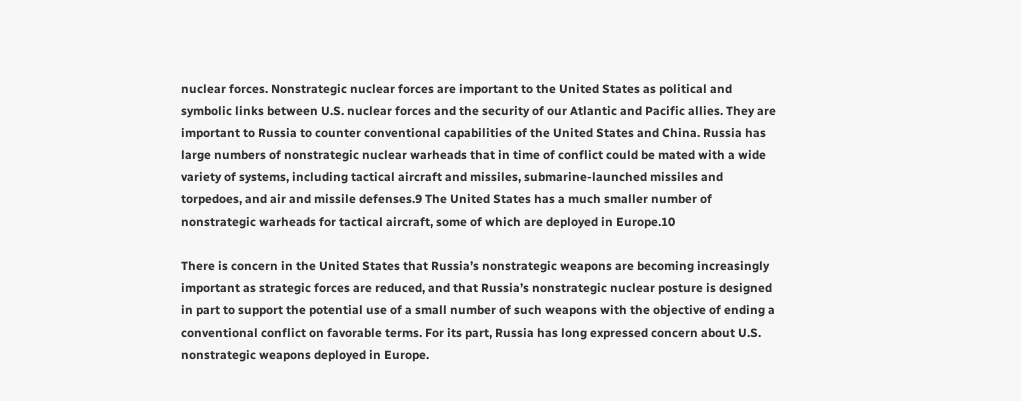nuclear forces. Nonstrategic nuclear forces are important to the United States as political and symbolic links between U.S. nuclear forces and the security of our Atlantic and Pacific allies. They are important to Russia to counter conventional capabilities of the United States and China. Russia has large numbers of nonstrategic nuclear warheads that in time of conflict could be mated with a wide variety of systems, including tactical aircraft and missiles, submarine-launched missiles and torpedoes, and air and missile defenses.9 The United States has a much smaller number of nonstrategic warheads for tactical aircraft, some of which are deployed in Europe.10

There is concern in the United States that Russia’s nonstrategic weapons are becoming increasingly important as strategic forces are reduced, and that Russia’s nonstrategic nuclear posture is designed in part to support the potential use of a small number of such weapons with the objective of ending a conventional conflict on favorable terms. For its part, Russia has long expressed concern about U.S. nonstrategic weapons deployed in Europe.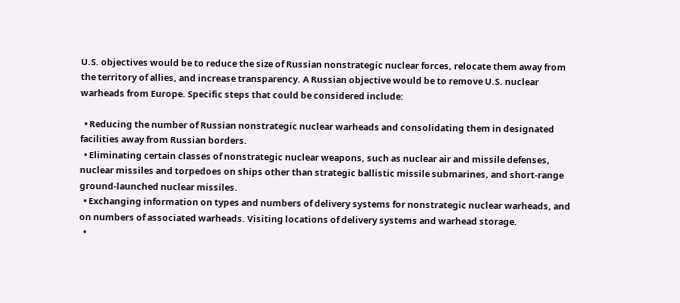U.S. objectives would be to reduce the size of Russian nonstrategic nuclear forces, relocate them away from the territory of allies, and increase transparency. A Russian objective would be to remove U.S. nuclear warheads from Europe. Specific steps that could be considered include:

  • Reducing the number of Russian nonstrategic nuclear warheads and consolidating them in designated facilities away from Russian borders.
  • Eliminating certain classes of nonstrategic nuclear weapons, such as nuclear air and missile defenses, nuclear missiles and torpedoes on ships other than strategic ballistic missile submarines, and short-range ground-launched nuclear missiles.
  • Exchanging information on types and numbers of delivery systems for nonstrategic nuclear warheads, and on numbers of associated warheads. Visiting locations of delivery systems and warhead storage.
  •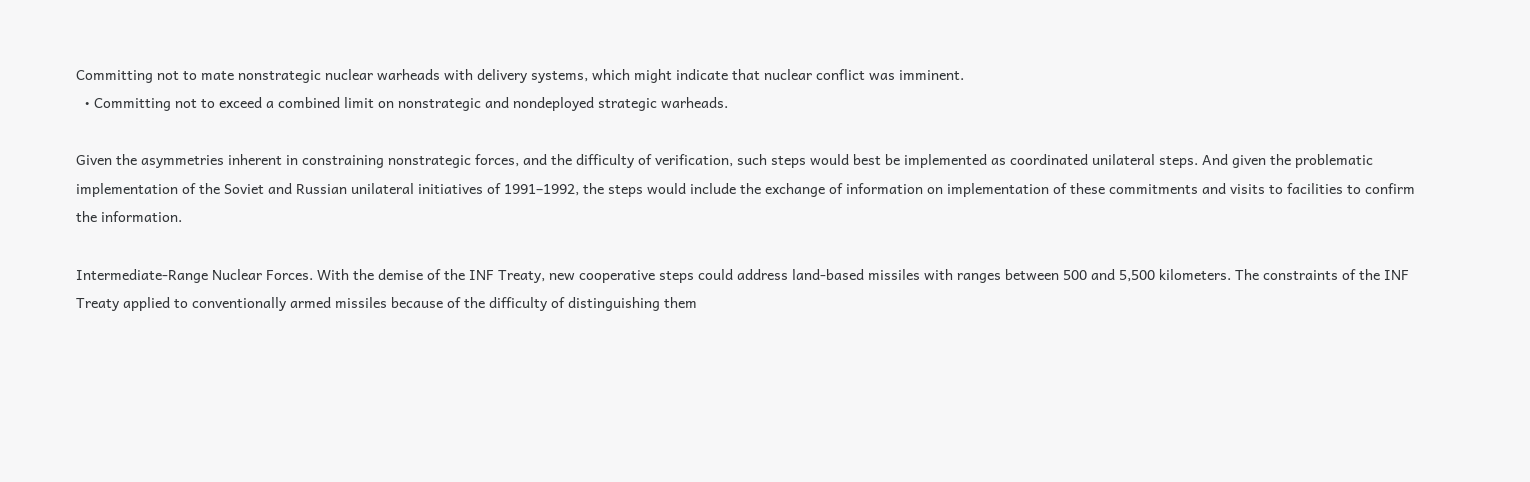Committing not to mate nonstrategic nuclear warheads with delivery systems, which might indicate that nuclear conflict was imminent.
  • Committing not to exceed a combined limit on nonstrategic and nondeployed strategic warheads.

Given the asymmetries inherent in constraining nonstrategic forces, and the difficulty of verification, such steps would best be implemented as coordinated unilateral steps. And given the problematic implementation of the Soviet and Russian unilateral initiatives of 1991–1992, the steps would include the exchange of information on implementation of these commitments and visits to facilities to confirm the information.

Intermediate-Range Nuclear Forces. With the demise of the INF Treaty, new cooperative steps could address land-based missiles with ranges between 500 and 5,500 kilometers. The constraints of the INF Treaty applied to conventionally armed missiles because of the difficulty of distinguishing them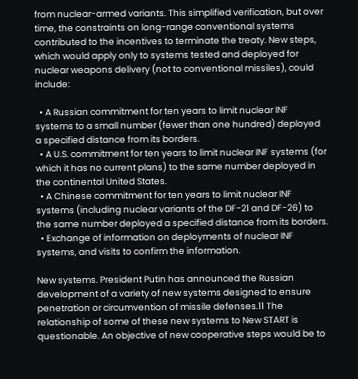from nuclear-armed variants. This simplified verification, but over time, the constraints on long-range conventional systems contributed to the incentives to terminate the treaty. New steps, which would apply only to systems tested and deployed for nuclear weapons delivery (not to conventional missiles), could include:

  • A Russian commitment for ten years to limit nuclear INF systems to a small number (fewer than one hundred) deployed a specified distance from its borders.
  • A U.S. commitment for ten years to limit nuclear INF systems (for which it has no current plans) to the same number deployed in the continental United States.
  • A Chinese commitment for ten years to limit nuclear INF systems (including nuclear variants of the DF-21 and DF-26) to the same number deployed a specified distance from its borders.
  • Exchange of information on deployments of nuclear INF systems, and visits to confirm the information.

New systems. President Putin has announced the Russian development of a variety of new systems designed to ensure penetration or circumvention of missile defenses.11 The relationship of some of these new systems to New START is questionable. An objective of new cooperative steps would be to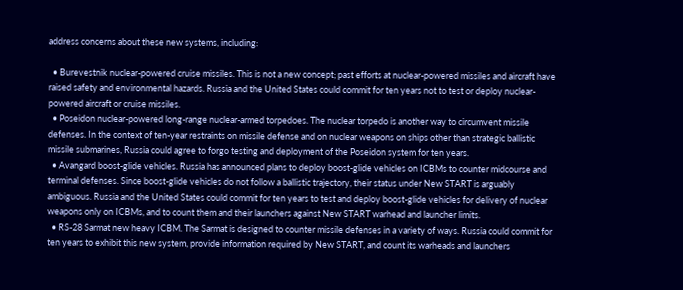address concerns about these new systems, including:

  • Burevestnik nuclear-powered cruise missiles. This is not a new concept; past efforts at nuclear-powered missiles and aircraft have raised safety and environmental hazards. Russia and the United States could commit for ten years not to test or deploy nuclear-powered aircraft or cruise missiles.
  • Poseidon nuclear-powered long-range nuclear-armed torpedoes. The nuclear torpedo is another way to circumvent missile defenses. In the context of ten-year restraints on missile defense and on nuclear weapons on ships other than strategic ballistic missile submarines, Russia could agree to forgo testing and deployment of the Poseidon system for ten years.
  • Avangard boost-glide vehicles. Russia has announced plans to deploy boost-glide vehicles on ICBMs to counter midcourse and terminal defenses. Since boost-glide vehicles do not follow a ballistic trajectory, their status under New START is arguably ambiguous. Russia and the United States could commit for ten years to test and deploy boost-glide vehicles for delivery of nuclear weapons only on ICBMs, and to count them and their launchers against New START warhead and launcher limits.
  • RS-28 Sarmat new heavy ICBM. The Sarmat is designed to counter missile defenses in a variety of ways. Russia could commit for ten years to exhibit this new system, provide information required by New START, and count its warheads and launchers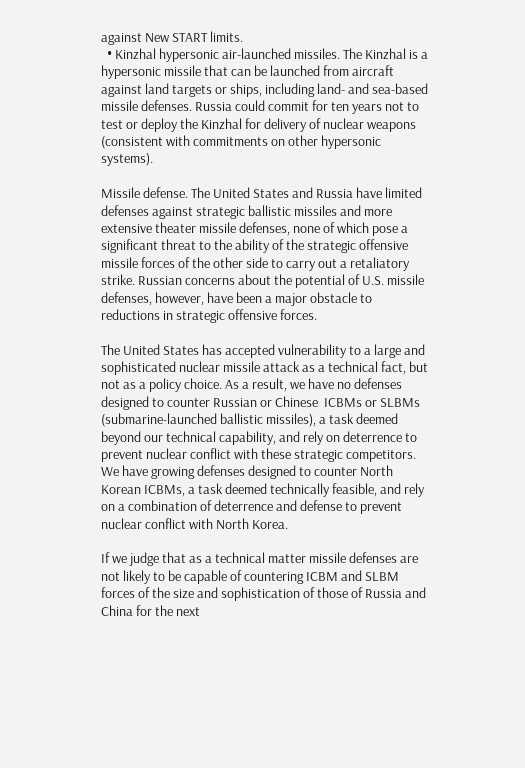against New START limits.
  • Kinzhal hypersonic air-launched missiles. The Kinzhal is a hypersonic missile that can be launched from aircraft against land targets or ships, including land- and sea-based missile defenses. Russia could commit for ten years not to test or deploy the Kinzhal for delivery of nuclear weapons (consistent with commitments on other hypersonic systems).

Missile defense. The United States and Russia have limited defenses against strategic ballistic missiles and more extensive theater missile defenses, none of which pose a significant threat to the ability of the strategic offensive missile forces of the other side to carry out a retaliatory strike. Russian concerns about the potential of U.S. missile defenses, however, have been a major obstacle to reductions in strategic offensive forces.

The United States has accepted vulnerability to a large and sophisticated nuclear missile attack as a technical fact, but not as a policy choice. As a result, we have no defenses designed to counter Russian or Chinese  ICBMs or SLBMs (submarine-launched ballistic missiles), a task deemed beyond our technical capability, and rely on deterrence to prevent nuclear conflict with these strategic competitors. We have growing defenses designed to counter North Korean ICBMs, a task deemed technically feasible, and rely on a combination of deterrence and defense to prevent nuclear conflict with North Korea.

If we judge that as a technical matter missile defenses are not likely to be capable of countering ICBM and SLBM forces of the size and sophistication of those of Russia and China for the next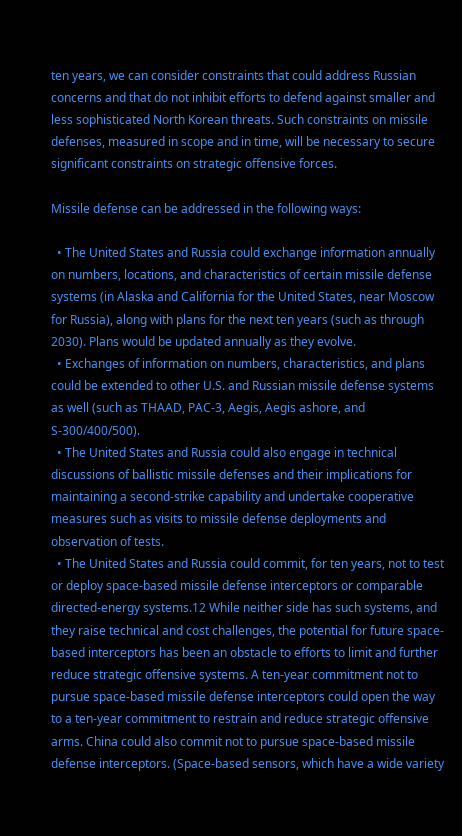ten years, we can consider constraints that could address Russian concerns and that do not inhibit efforts to defend against smaller and less sophisticated North Korean threats. Such constraints on missile defenses, measured in scope and in time, will be necessary to secure significant constraints on strategic offensive forces.

Missile defense can be addressed in the following ways:

  • The United States and Russia could exchange information annually on numbers, locations, and characteristics of certain missile defense systems (in Alaska and California for the United States, near Moscow for Russia), along with plans for the next ten years (such as through 2030). Plans would be updated annually as they evolve.
  • Exchanges of information on numbers, characteristics, and plans could be extended to other U.S. and Russian missile defense systems as well (such as THAAD, PAC-3, Aegis, Aegis ashore, and S-300/400/500).
  • The United States and Russia could also engage in technical discussions of ballistic missile defenses and their implications for maintaining a second-strike capability and undertake cooperative measures such as visits to missile defense deployments and observation of tests.
  • The United States and Russia could commit, for ten years, not to test or deploy space-based missile defense interceptors or comparable directed-energy systems.12 While neither side has such systems, and they raise technical and cost challenges, the potential for future space-based interceptors has been an obstacle to efforts to limit and further reduce strategic offensive systems. A ten-year commitment not to pursue space-based missile defense interceptors could open the way to a ten-year commitment to restrain and reduce strategic offensive arms. China could also commit not to pursue space-based missile defense interceptors. (Space-based sensors, which have a wide variety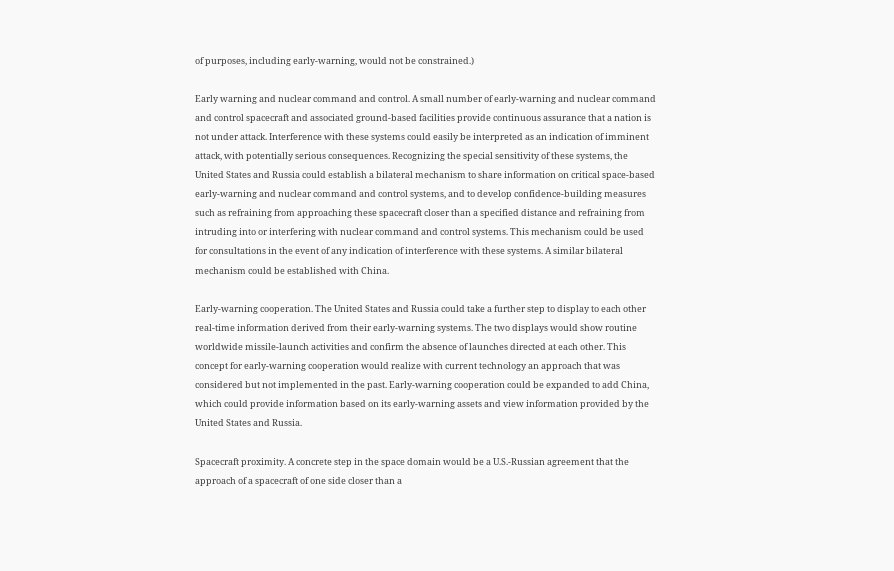of purposes, including early-warning, would not be constrained.)

Early warning and nuclear command and control. A small number of early-warning and nuclear command and control spacecraft and associated ground-based facilities provide continuous assurance that a nation is not under attack. Interference with these systems could easily be interpreted as an indication of imminent attack, with potentially serious consequences. Recognizing the special sensitivity of these systems, the United States and Russia could establish a bilateral mechanism to share information on critical space-based early-warning and nuclear command and control systems, and to develop confidence-building measures such as refraining from approaching these spacecraft closer than a specified distance and refraining from intruding into or interfering with nuclear command and control systems. This mechanism could be used for consultations in the event of any indication of interference with these systems. A similar bilateral mechanism could be established with China.

Early-warning cooperation. The United States and Russia could take a further step to display to each other real-time information derived from their early-warning systems. The two displays would show routine worldwide missile-launch activities and confirm the absence of launches directed at each other. This concept for early-warning cooperation would realize with current technology an approach that was considered but not implemented in the past. Early-warning cooperation could be expanded to add China, which could provide information based on its early-warning assets and view information provided by the United States and Russia.

Spacecraft proximity. A concrete step in the space domain would be a U.S.-Russian agreement that the approach of a spacecraft of one side closer than a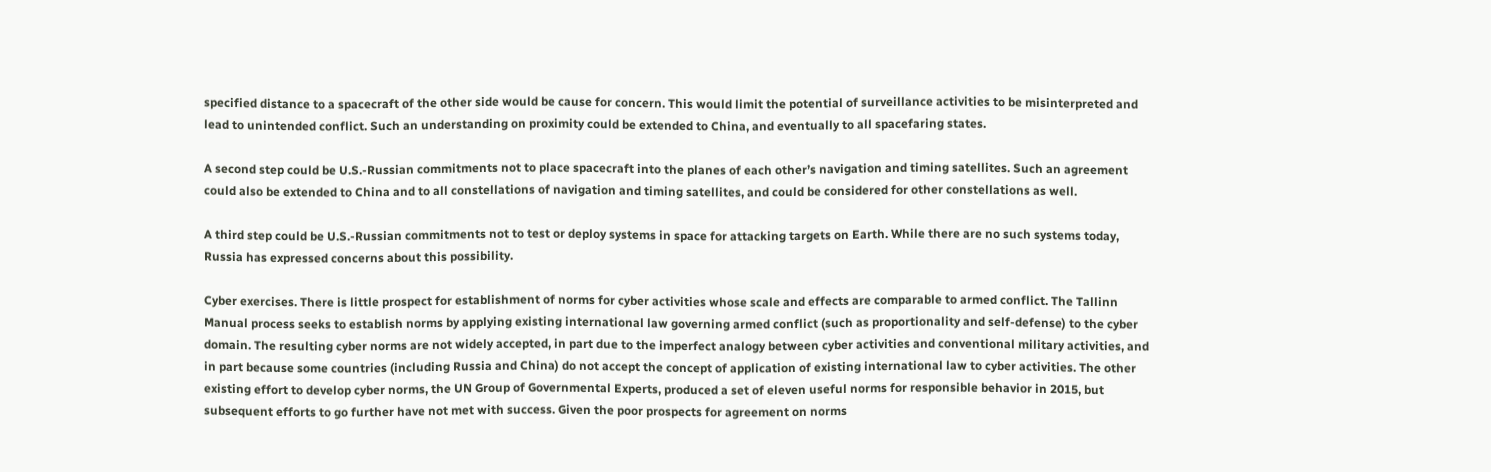specified distance to a spacecraft of the other side would be cause for concern. This would limit the potential of surveillance activities to be misinterpreted and lead to unintended conflict. Such an understanding on proximity could be extended to China, and eventually to all spacefaring states.

A second step could be U.S.-Russian commitments not to place spacecraft into the planes of each other’s navigation and timing satellites. Such an agreement could also be extended to China and to all constellations of navigation and timing satellites, and could be considered for other constellations as well.

A third step could be U.S.-Russian commitments not to test or deploy systems in space for attacking targets on Earth. While there are no such systems today, Russia has expressed concerns about this possibility.

Cyber exercises. There is little prospect for establishment of norms for cyber activities whose scale and effects are comparable to armed conflict. The Tallinn Manual process seeks to establish norms by applying existing international law governing armed conflict (such as proportionality and self-defense) to the cyber domain. The resulting cyber norms are not widely accepted, in part due to the imperfect analogy between cyber activities and conventional military activities, and in part because some countries (including Russia and China) do not accept the concept of application of existing international law to cyber activities. The other existing effort to develop cyber norms, the UN Group of Governmental Experts, produced a set of eleven useful norms for responsible behavior in 2015, but subsequent efforts to go further have not met with success. Given the poor prospects for agreement on norms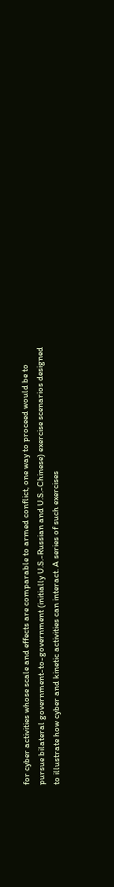for cyber activities whose scale and effects are comparable to armed conflict, one way to proceed would be to pursue bilateral government-to-government (initially U.S.-Russian and U.S.-Chinese) exercise scenarios designed to illustrate how cyber and kinetic activities can interact. A series of such exercises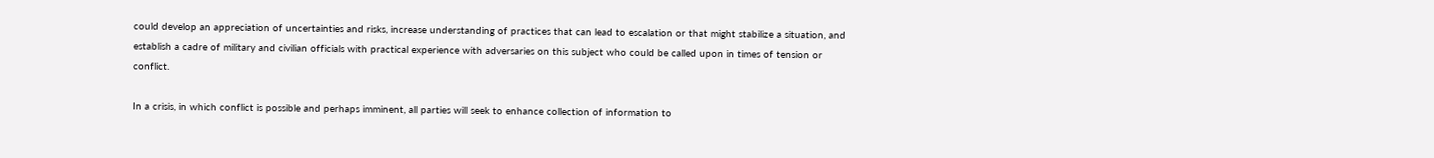could develop an appreciation of uncertainties and risks, increase understanding of practices that can lead to escalation or that might stabilize a situation, and establish a cadre of military and civilian officials with practical experience with adversaries on this subject who could be called upon in times of tension or conflict.

In a crisis, in which conflict is possible and perhaps imminent, all parties will seek to enhance collection of information to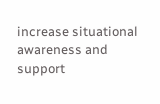increase situational awareness and support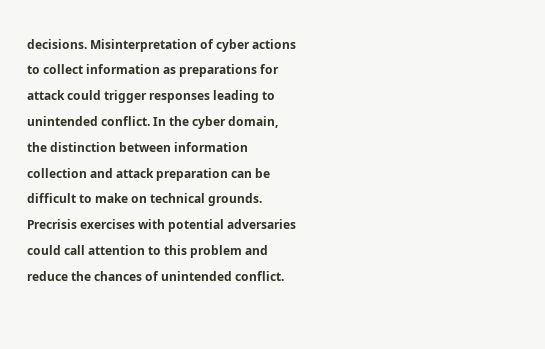decisions. Misinterpretation of cyber actions to collect information as preparations for attack could trigger responses leading to unintended conflict. In the cyber domain, the distinction between information collection and attack preparation can be difficult to make on technical grounds. Precrisis exercises with potential adversaries could call attention to this problem and reduce the chances of unintended conflict.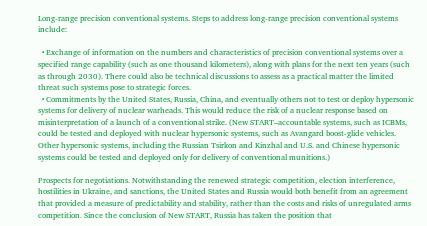Long-range precision conventional systems. Steps to address long-range precision conventional systems include:

  • Exchange of information on the numbers and characteristics of precision conventional systems over a specified range capability (such as one thousand kilometers), along with plans for the next ten years (such as through 2030). There could also be technical discussions to assess as a practical matter the limited threat such systems pose to strategic forces.
  • Commitments by the United States, Russia, China, and eventually others not to test or deploy hypersonic systems for delivery of nuclear warheads. This would reduce the risk of a nuclear response based on misinterpretation of a launch of a conventional strike. (New START–accountable systems, such as ICBMs, could be tested and deployed with nuclear hypersonic systems, such as Avangard boost-glide vehicles. Other hypersonic systems, including the Russian Tsirkon and Kinzhal and U.S. and Chinese hypersonic systems could be tested and deployed only for delivery of conventional munitions.)

Prospects for negotiations. Notwithstanding the renewed strategic competition, election interference, hostilities in Ukraine, and sanctions, the United States and Russia would both benefit from an agreement that provided a measure of predictability and stability, rather than the costs and risks of unregulated arms competition. Since the conclusion of New START, Russia has taken the position that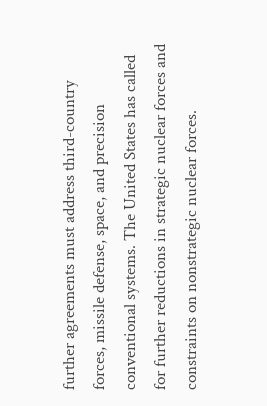further agreements must address third-country forces, missile defense, space, and precision conventional systems. The United States has called for further reductions in strategic nuclear forces and constraints on nonstrategic nuclear forces.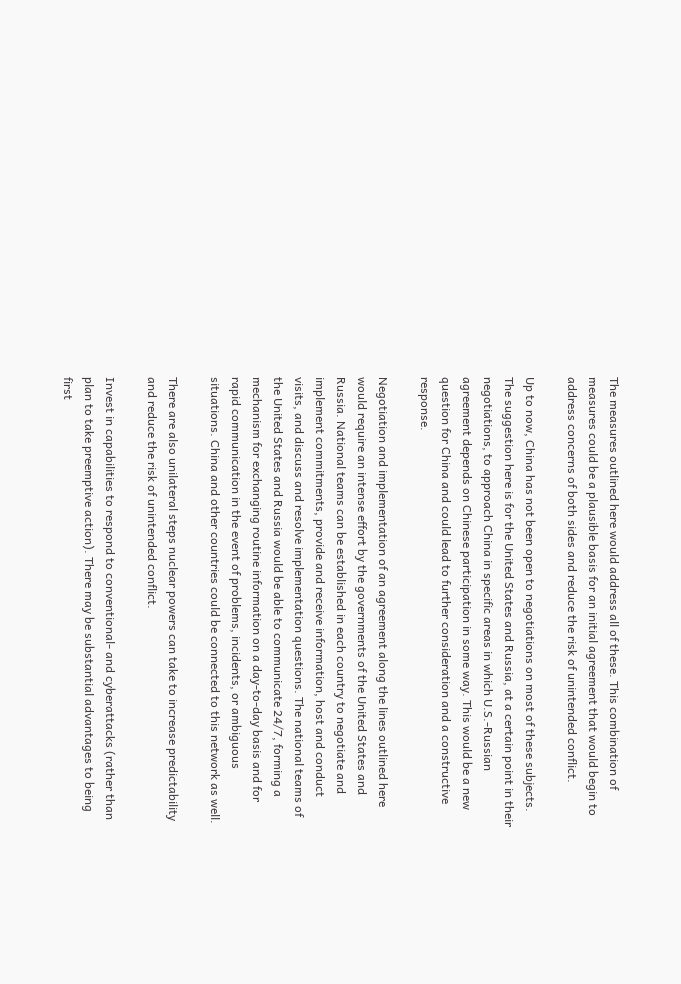The measures outlined here would address all of these. This combination of measures could be a plausible basis for an initial agreement that would begin to address concerns of both sides and reduce the risk of unintended conflict.

Up to now, China has not been open to negotiations on most of these subjects. The suggestion here is for the United States and Russia, at a certain point in their negotiations, to approach China in specific areas in which U.S.-Russian agreement depends on Chinese participation in some way. This would be a new question for China and could lead to further consideration and a constructive response.

Negotiation and implementation of an agreement along the lines outlined here would require an intense effort by the governments of the United States and Russia. National teams can be established in each country to negotiate and implement commitments, provide and receive information, host and conduct visits, and discuss and resolve implementation questions. The national teams of the United States and Russia would be able to communicate 24/7, forming a mechanism for exchanging routine information on a day-to-day basis and for rapid communication in the event of problems, incidents, or ambiguous situations. China and other countries could be connected to this network as well.

There are also unilateral steps nuclear powers can take to increase predictability and reduce the risk of unintended conflict.

Invest in capabilities to respond to conventional- and cyberattacks (rather than plan to take preemptive action). There may be substantial advantages to being first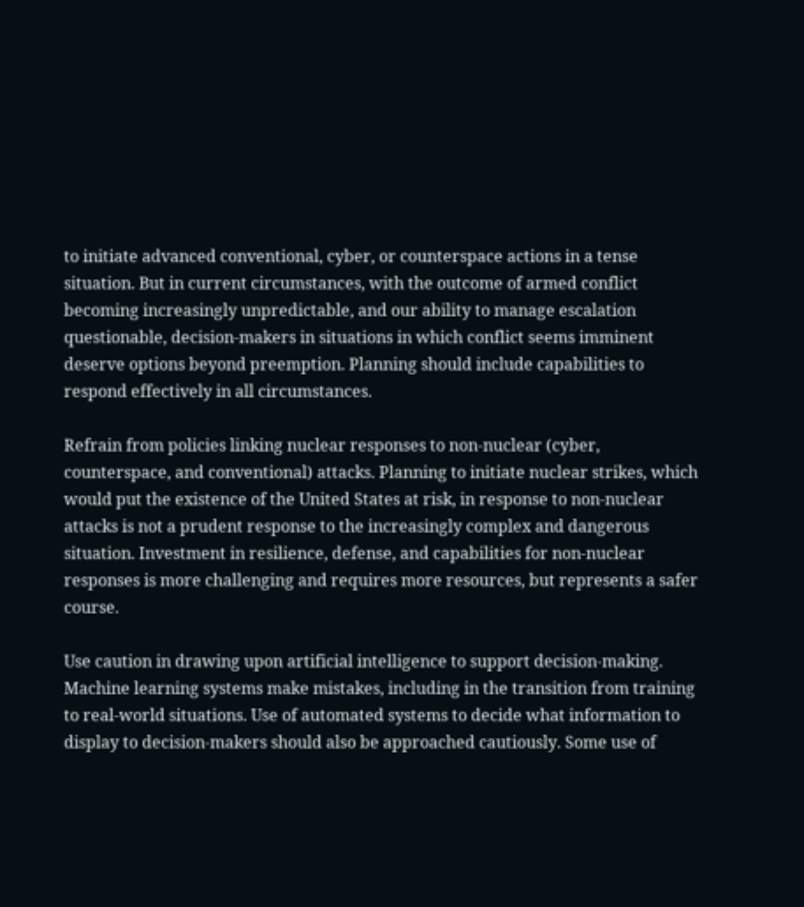to initiate advanced conventional, cyber, or counterspace actions in a tense situation. But in current circumstances, with the outcome of armed conflict becoming increasingly unpredictable, and our ability to manage escalation questionable, decision-makers in situations in which conflict seems imminent deserve options beyond preemption. Planning should include capabilities to respond effectively in all circumstances.

Refrain from policies linking nuclear responses to non-nuclear (cyber, counterspace, and conventional) attacks. Planning to initiate nuclear strikes, which would put the existence of the United States at risk, in response to non-nuclear attacks is not a prudent response to the increasingly complex and dangerous situation. Investment in resilience, defense, and capabilities for non-nuclear responses is more challenging and requires more resources, but represents a safer course.

Use caution in drawing upon artificial intelligence to support decision-making. Machine learning systems make mistakes, including in the transition from training to real-world situations. Use of automated systems to decide what information to display to decision-makers should also be approached cautiously. Some use of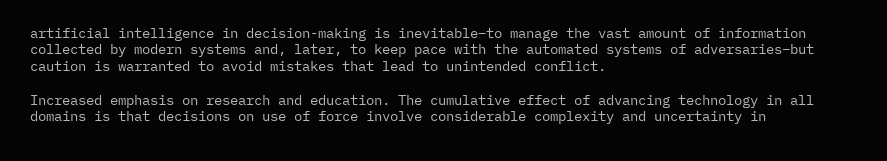artificial intelligence in decision-making is inevitable–to manage the vast amount of information collected by modern systems and, later, to keep pace with the automated systems of adversaries–but caution is warranted to avoid mistakes that lead to unintended conflict.

Increased emphasis on research and education. The cumulative effect of advancing technology in all domains is that decisions on use of force involve considerable complexity and uncertainty in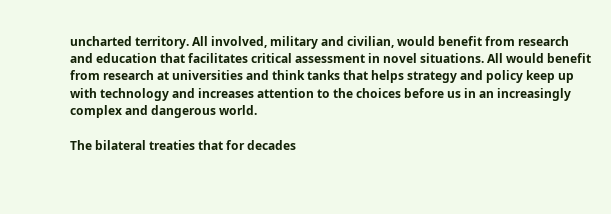uncharted territory. All involved, military and civilian, would benefit from research and education that facilitates critical assessment in novel situations. All would benefit from research at universities and think tanks that helps strategy and policy keep up with technology and increases attention to the choices before us in an increasingly complex and dangerous world.

The bilateral treaties that for decades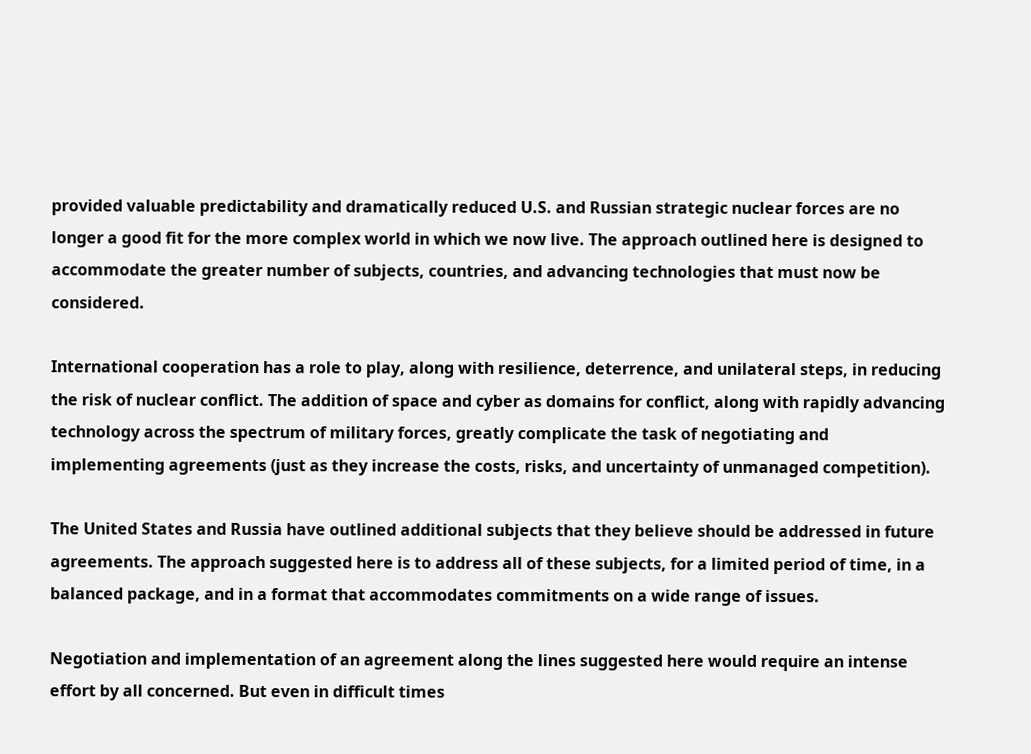provided valuable predictability and dramatically reduced U.S. and Russian strategic nuclear forces are no longer a good fit for the more complex world in which we now live. The approach outlined here is designed to accommodate the greater number of subjects, countries, and advancing technologies that must now be considered.

International cooperation has a role to play, along with resilience, deterrence, and unilateral steps, in reducing the risk of nuclear conflict. The addition of space and cyber as domains for conflict, along with rapidly advancing technology across the spectrum of military forces, greatly complicate the task of negotiating and implementing agreements (just as they increase the costs, risks, and uncertainty of unmanaged competition).

The United States and Russia have outlined additional subjects that they believe should be addressed in future agreements. The approach suggested here is to address all of these subjects, for a limited period of time, in a balanced package, and in a format that accommodates commitments on a wide range of issues.

Negotiation and implementation of an agreement along the lines suggested here would require an intense effort by all concerned. But even in difficult times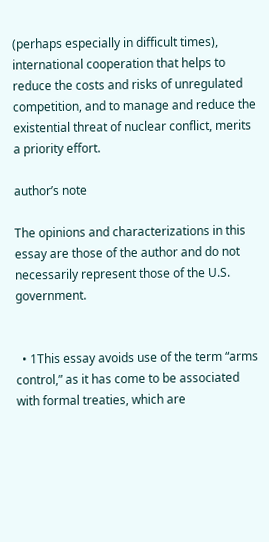(perhaps especially in difficult times), international cooperation that helps to reduce the costs and risks of unregulated competition, and to manage and reduce the existential threat of nuclear conflict, merits a priority effort.

author’s note

The opinions and characterizations in this essay are those of the author and do not necessarily represent those of the U.S. government.


  • 1This essay avoids use of the term “arms control,” as it has come to be associated with formal treaties, which are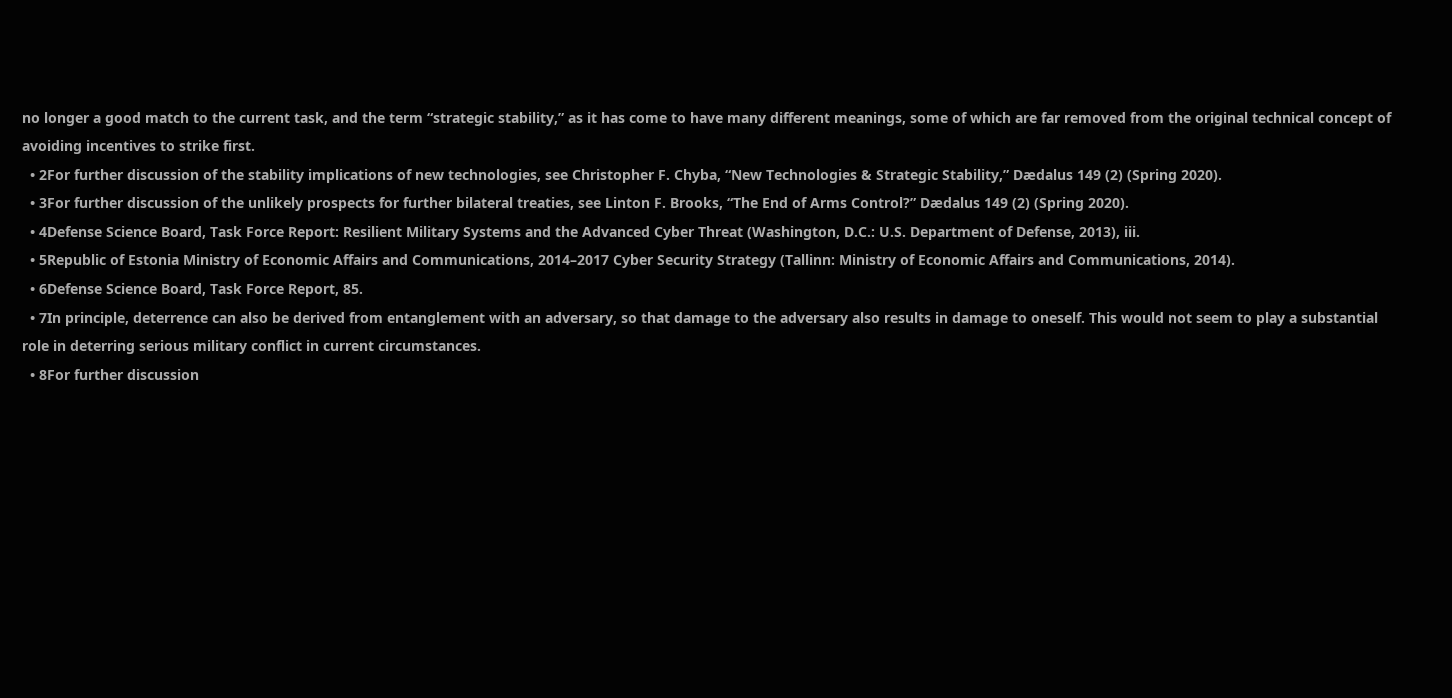no longer a good match to the current task, and the term “strategic stability,” as it has come to have many different meanings, some of which are far removed from the original technical concept of avoiding incentives to strike first.
  • 2For further discussion of the stability implications of new technologies, see Christopher F. Chyba, “New Technologies & Strategic Stability,” Dædalus 149 (2) (Spring 2020).
  • 3For further discussion of the unlikely prospects for further bilateral treaties, see Linton F. Brooks, “The End of Arms Control?” Dædalus 149 (2) (Spring 2020).
  • 4Defense Science Board, Task Force Report: Resilient Military Systems and the Advanced Cyber Threat (Washington, D.C.: U.S. Department of Defense, 2013), iii.
  • 5Republic of Estonia Ministry of Economic Affairs and Communications, 2014–2017 Cyber Security Strategy (Tallinn: Ministry of Economic Affairs and Communications, 2014).
  • 6Defense Science Board, Task Force Report, 85.
  • 7In principle, deterrence can also be derived from entanglement with an adversary, so that damage to the adversary also results in damage to oneself. This would not seem to play a substantial role in deterring serious military conflict in current circumstances.
  • 8For further discussion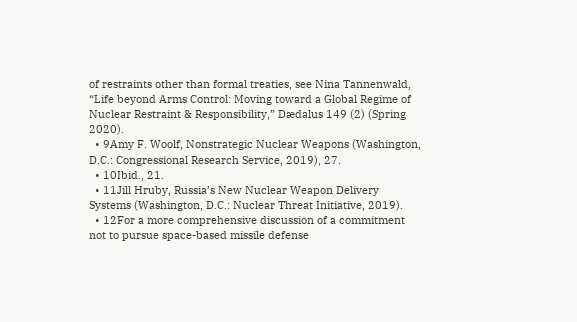of restraints other than formal treaties, see Nina Tannenwald, “Life beyond Arms Control: Moving toward a Global Regime of Nuclear Restraint & Responsibility,” Dædalus 149 (2) (Spring 2020).
  • 9Amy F. Woolf, Nonstrategic Nuclear Weapons (Washington, D.C.: Congressional Research Service, 2019), 27.
  • 10Ibid., 21.
  • 11Jill Hruby, Russia’s New Nuclear Weapon Delivery Systems (Washington, D.C.: Nuclear Threat Initiative, 2019).
  • 12For a more comprehensive discussion of a commitment not to pursue space-based missile defense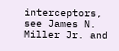interceptors, see James N. Miller Jr. and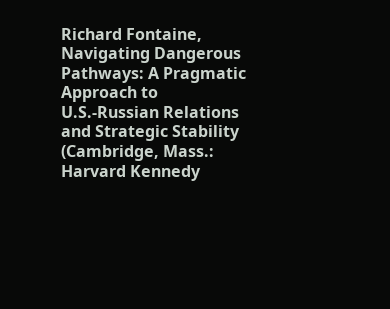Richard Fontaine, Navigating Dangerous Pathways: A Pragmatic Approach to U.S.-Russian Relations and Strategic Stability (Cambridge, Mass.: Harvard Kennedy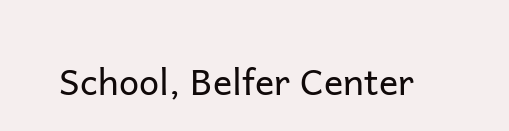School, Belfer Center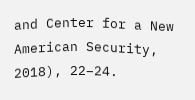and Center for a New American Security, 2018), 22–24.